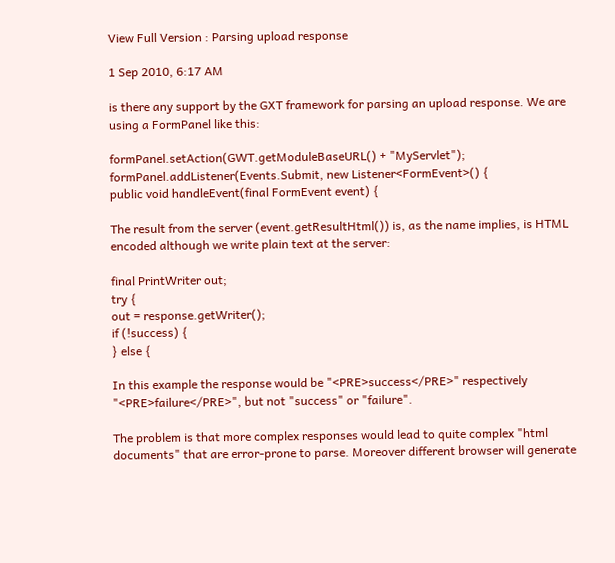View Full Version : Parsing upload response

1 Sep 2010, 6:17 AM

is there any support by the GXT framework for parsing an upload response. We are using a FormPanel like this:

formPanel.setAction(GWT.getModuleBaseURL() + "MyServlet");
formPanel.addListener(Events.Submit, new Listener<FormEvent>() {
public void handleEvent(final FormEvent event) {

The result from the server (event.getResultHtml()) is, as the name implies, is HTML encoded although we write plain text at the server:

final PrintWriter out;
try {
out = response.getWriter();
if (!success) {
} else {

In this example the response would be "<PRE>success</PRE>" respectively "<PRE>failure</PRE>", but not "success" or "failure".

The problem is that more complex responses would lead to quite complex "html documents" that are error-prone to parse. Moreover different browser will generate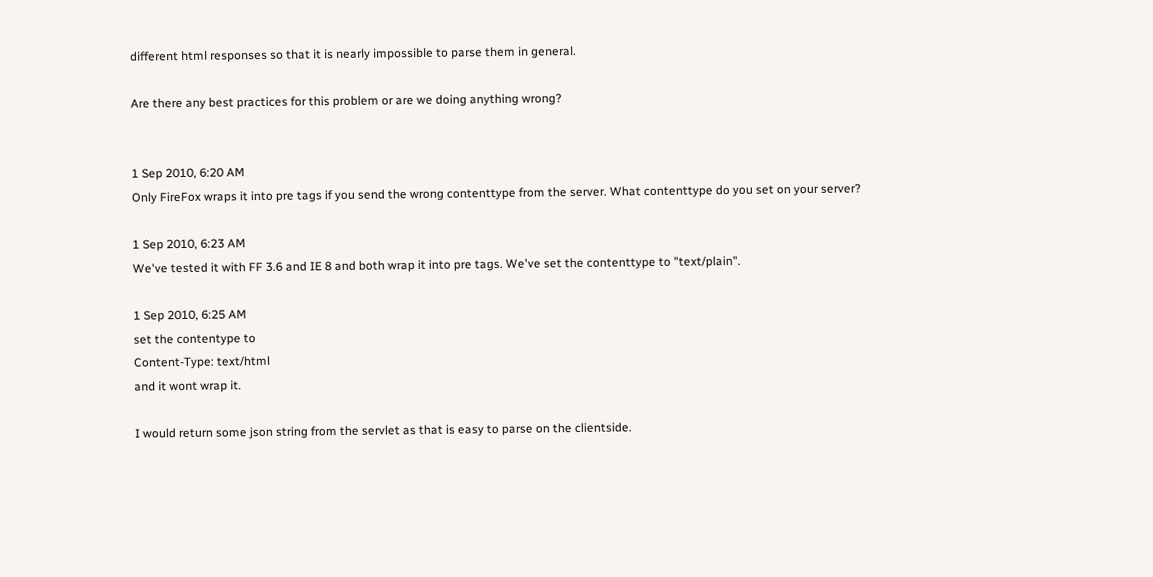different html responses so that it is nearly impossible to parse them in general.

Are there any best practices for this problem or are we doing anything wrong?


1 Sep 2010, 6:20 AM
Only FireFox wraps it into pre tags if you send the wrong contenttype from the server. What contenttype do you set on your server?

1 Sep 2010, 6:23 AM
We've tested it with FF 3.6 and IE 8 and both wrap it into pre tags. We've set the contenttype to "text/plain".

1 Sep 2010, 6:25 AM
set the contentype to
Content-Type: text/html
and it wont wrap it.

I would return some json string from the servlet as that is easy to parse on the clientside.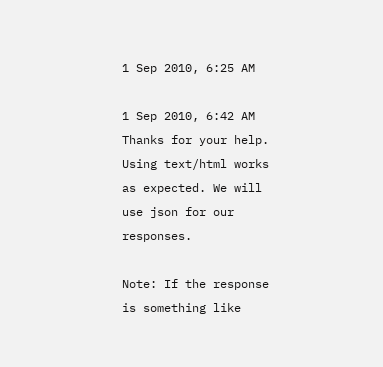1 Sep 2010, 6:25 AM

1 Sep 2010, 6:42 AM
Thanks for your help. Using text/html works as expected. We will use json for our responses.

Note: If the response is something like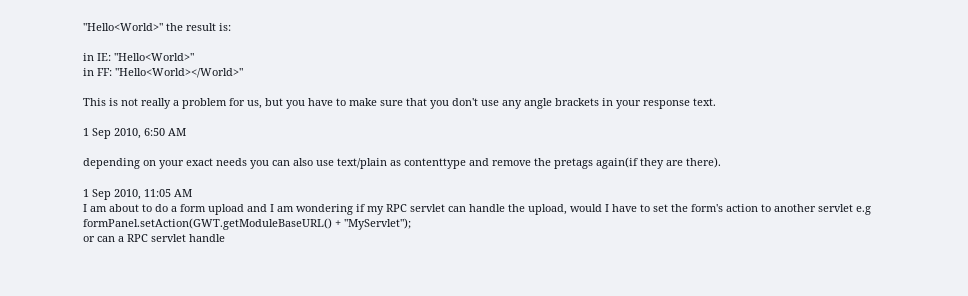"Hello<World>" the result is:

in IE: "Hello<World>"
in FF: "Hello<World></World>"

This is not really a problem for us, but you have to make sure that you don't use any angle brackets in your response text.

1 Sep 2010, 6:50 AM

depending on your exact needs you can also use text/plain as contenttype and remove the pretags again(if they are there).

1 Sep 2010, 11:05 AM
I am about to do a form upload and I am wondering if my RPC servlet can handle the upload, would I have to set the form's action to another servlet e.g
formPanel.setAction(GWT.getModuleBaseURL() + "MyServlet");
or can a RPC servlet handle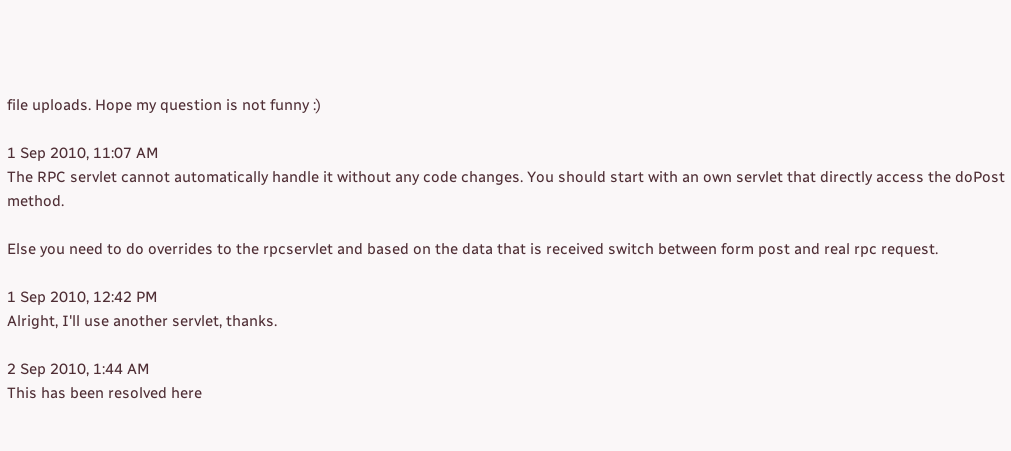file uploads. Hope my question is not funny :)

1 Sep 2010, 11:07 AM
The RPC servlet cannot automatically handle it without any code changes. You should start with an own servlet that directly access the doPost method.

Else you need to do overrides to the rpcservlet and based on the data that is received switch between form post and real rpc request.

1 Sep 2010, 12:42 PM
Alright, I'll use another servlet, thanks.

2 Sep 2010, 1:44 AM
This has been resolved here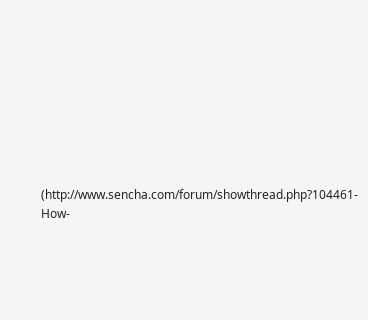(http://www.sencha.com/forum/showthread.php?104461-How-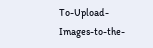To-Upload-Images-to-the-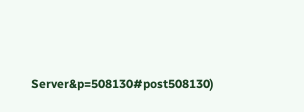Server&p=508130#post508130)